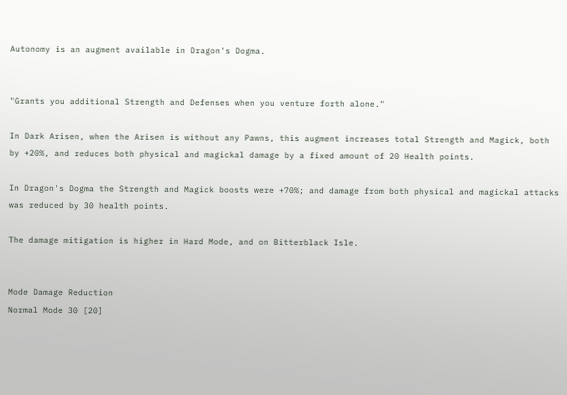Autonomy is an augment available in Dragon's Dogma.


"Grants you additional Strength and Defenses when you venture forth alone."

In Dark Arisen, when the Arisen is without any Pawns, this augment increases total Strength and Magick, both by +20%, and reduces both physical and magickal damage by a fixed amount of 20 Health points.

In Dragon's Dogma the Strength and Magick boosts were +70%; and damage from both physical and magickal attacks was reduced by 30 health points.

The damage mitigation is higher in Hard Mode, and on Bitterblack Isle.


Mode Damage Reduction
Normal Mode 30 [20]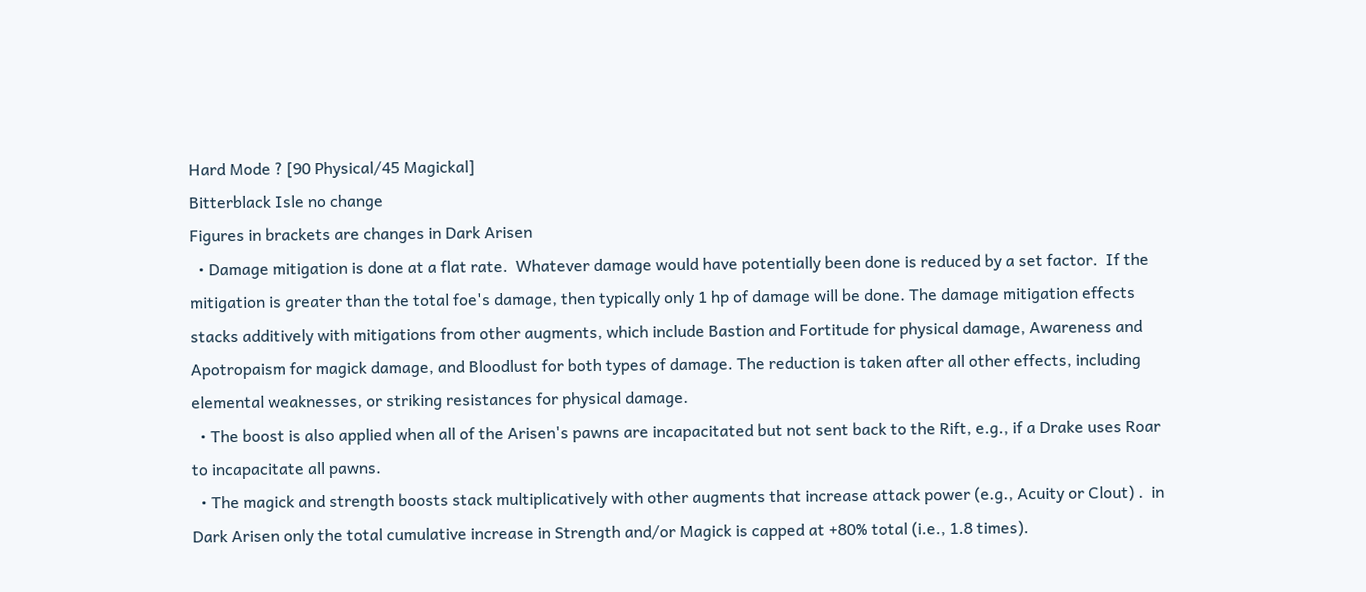Hard Mode ? [90 Physical/45 Magickal]
Bitterblack Isle no change
Figures in brackets are changes in Dark Arisen
  • Damage mitigation is done at a flat rate.  Whatever damage would have potentially been done is reduced by a set factor.  If the mitigation is greater than the total foe's damage, then typically only 1 hp of damage will be done. The damage mitigation effects stacks additively with mitigations from other augments, which include Bastion and Fortitude for physical damage, Awareness and Apotropaism for magick damage, and Bloodlust for both types of damage. The reduction is taken after all other effects, including elemental weaknesses, or striking resistances for physical damage.
  • The boost is also applied when all of the Arisen's pawns are incapacitated but not sent back to the Rift, e.g., if a Drake uses Roar to incapacitate all pawns.
  • The magick and strength boosts stack multiplicatively with other augments that increase attack power (e.g., Acuity or Clout) .  in Dark Arisen only the total cumulative increase in Strength and/or Magick is capped at +80% total (i.e., 1.8 times).